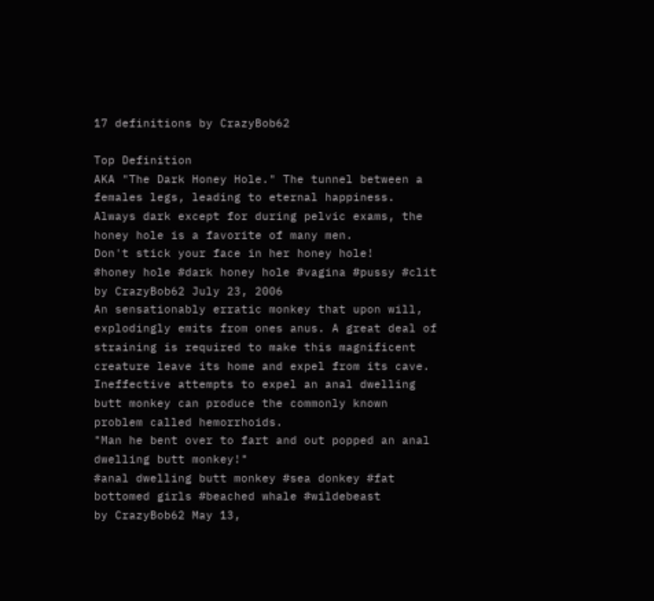17 definitions by CrazyBob62

Top Definition
AKA "The Dark Honey Hole." The tunnel between a females legs, leading to eternal happiness. Always dark except for during pelvic exams, the honey hole is a favorite of many men.
Don't stick your face in her honey hole!
#honey hole #dark honey hole #vagina #pussy #clit
by CrazyBob62 July 23, 2006
An sensationably erratic monkey that upon will, explodingly emits from ones anus. A great deal of straining is required to make this magnificent creature leave its home and expel from its cave. Ineffective attempts to expel an anal dwelling butt monkey can produce the commonly known problem called hemorrhoids.
"Man he bent over to fart and out popped an anal dwelling butt monkey!"
#anal dwelling butt monkey #sea donkey #fat bottomed girls #beached whale #wildebeast
by CrazyBob62 May 13,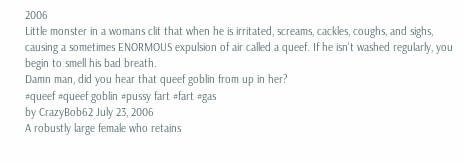2006
Little monster in a womans clit that when he is irritated, screams, cackles, coughs, and sighs, causing a sometimes ENORMOUS expulsion of air called a queef. If he isn't washed regularly, you begin to smell his bad breath.
Damn man, did you hear that queef goblin from up in her?
#queef #queef goblin #pussy fart #fart #gas
by CrazyBob62 July 23, 2006
A robustly large female who retains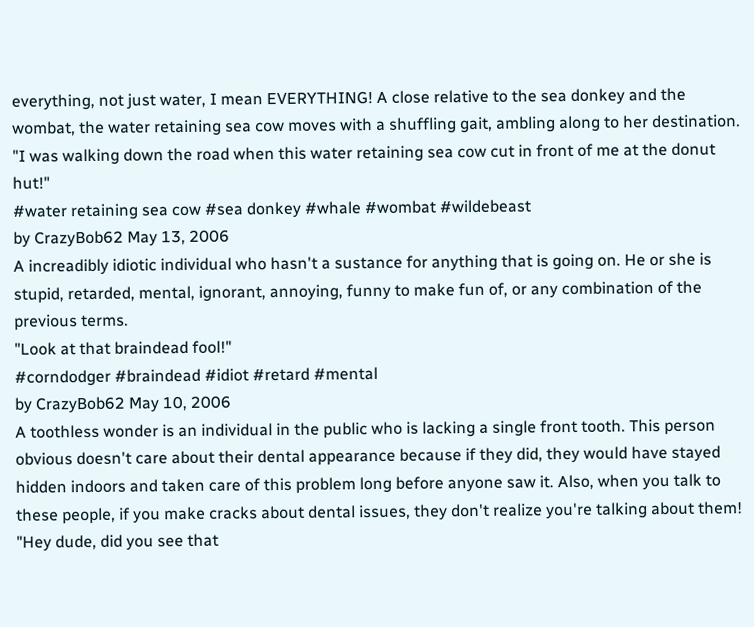everything, not just water, I mean EVERYTHING! A close relative to the sea donkey and the wombat, the water retaining sea cow moves with a shuffling gait, ambling along to her destination.
"I was walking down the road when this water retaining sea cow cut in front of me at the donut hut!"
#water retaining sea cow #sea donkey #whale #wombat #wildebeast
by CrazyBob62 May 13, 2006
A increadibly idiotic individual who hasn't a sustance for anything that is going on. He or she is stupid, retarded, mental, ignorant, annoying, funny to make fun of, or any combination of the previous terms.
"Look at that braindead fool!"
#corndodger #braindead #idiot #retard #mental
by CrazyBob62 May 10, 2006
A toothless wonder is an individual in the public who is lacking a single front tooth. This person obvious doesn't care about their dental appearance because if they did, they would have stayed hidden indoors and taken care of this problem long before anyone saw it. Also, when you talk to these people, if you make cracks about dental issues, they don't realize you're talking about them!
"Hey dude, did you see that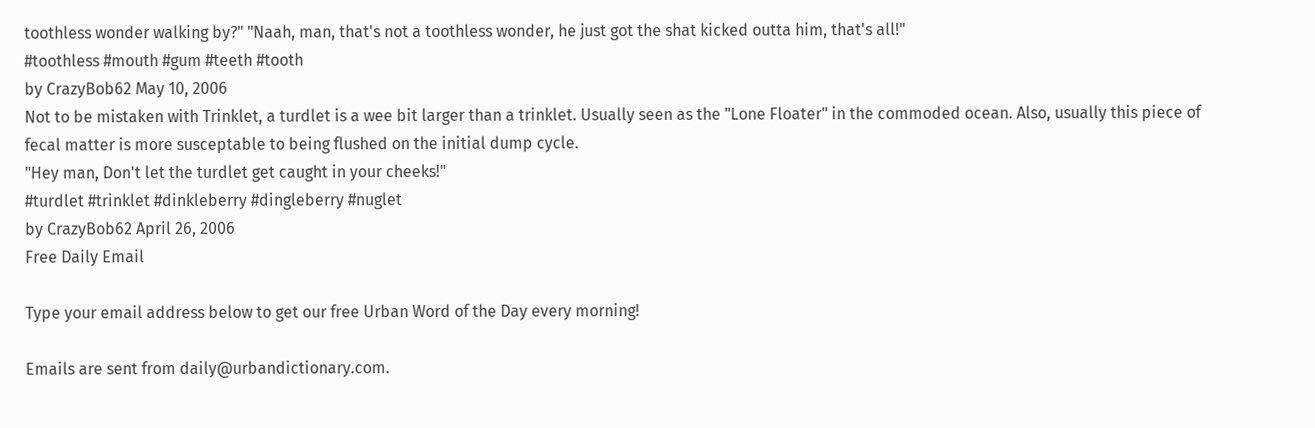toothless wonder walking by?" "Naah, man, that's not a toothless wonder, he just got the shat kicked outta him, that's all!"
#toothless #mouth #gum #teeth #tooth
by CrazyBob62 May 10, 2006
Not to be mistaken with Trinklet, a turdlet is a wee bit larger than a trinklet. Usually seen as the "Lone Floater" in the commoded ocean. Also, usually this piece of fecal matter is more susceptable to being flushed on the initial dump cycle.
"Hey man, Don't let the turdlet get caught in your cheeks!"
#turdlet #trinklet #dinkleberry #dingleberry #nuglet
by CrazyBob62 April 26, 2006
Free Daily Email

Type your email address below to get our free Urban Word of the Day every morning!

Emails are sent from daily@urbandictionary.com.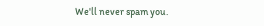We'll never spam you.